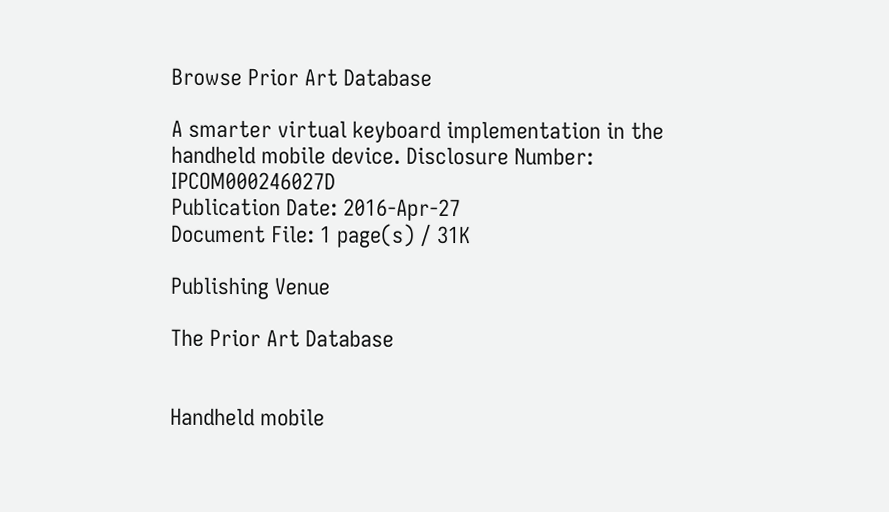Browse Prior Art Database

A smarter virtual keyboard implementation in the handheld mobile device. Disclosure Number: IPCOM000246027D
Publication Date: 2016-Apr-27
Document File: 1 page(s) / 31K

Publishing Venue

The Prior Art Database


Handheld mobile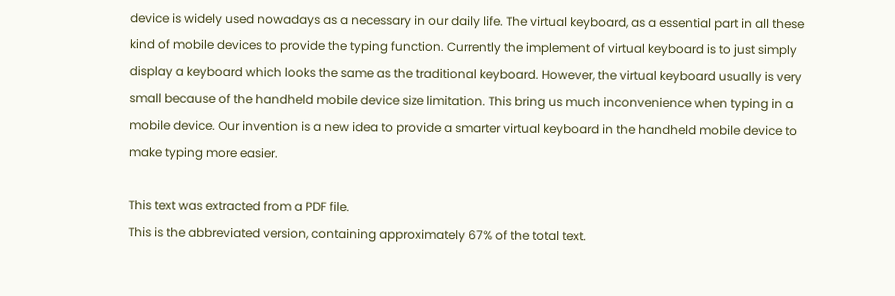device is widely used nowadays as a necessary in our daily life. The virtual keyboard, as a essential part in all these kind of mobile devices to provide the typing function. Currently the implement of virtual keyboard is to just simply display a keyboard which looks the same as the traditional keyboard. However, the virtual keyboard usually is very small because of the handheld mobile device size limitation. This bring us much inconvenience when typing in a mobile device. Our invention is a new idea to provide a smarter virtual keyboard in the handheld mobile device to make typing more easier.

This text was extracted from a PDF file.
This is the abbreviated version, containing approximately 67% of the total text.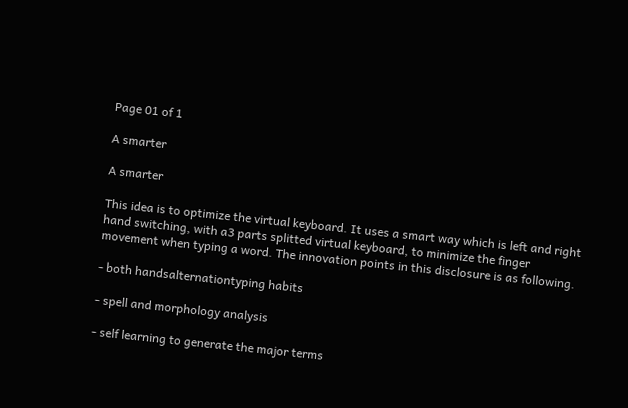Page 01 of 1

A smarter

A smarter

This idea is to optimize the virtual keyboard. It uses a smart way which is left and right hand switching, with a3 parts splitted virtual keyboard, to minimize the finger movement when typing a word. The innovation points in this disclosure is as following.

- both handsalternationtyping habits

- spell and morphology analysis

- self learning to generate the major terms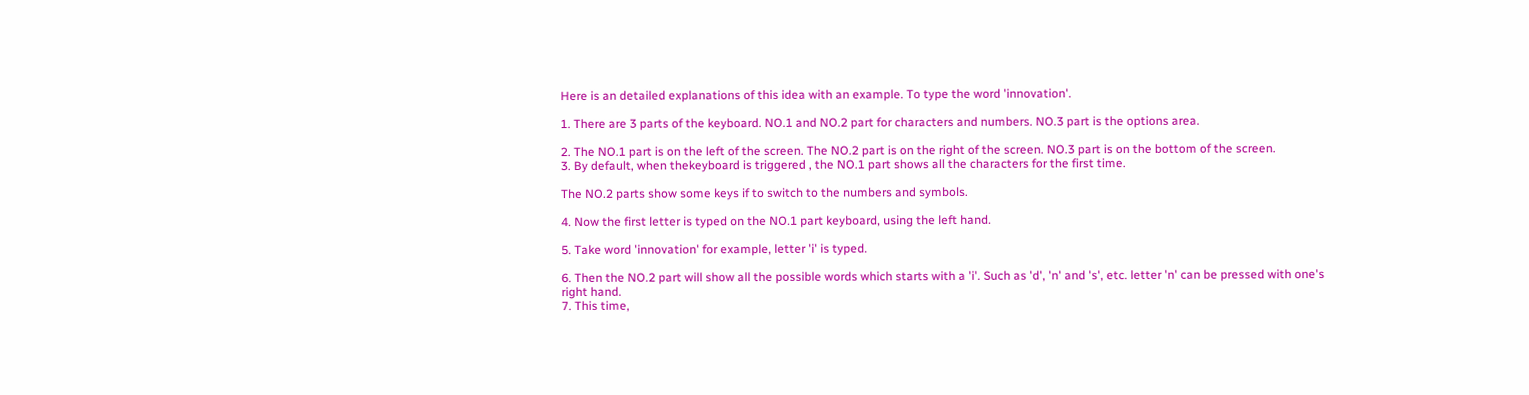Here is an detailed explanations of this idea with an example. To type the word 'innovation'.

1. There are 3 parts of the keyboard. NO.1 and NO.2 part for characters and numbers. NO.3 part is the options area.

2. The NO.1 part is on the left of the screen. The NO.2 part is on the right of the screen. NO.3 part is on the bottom of the screen.
3. By default, when thekeyboard is triggered , the NO.1 part shows all the characters for the first time.

The NO.2 parts show some keys if to switch to the numbers and symbols.

4. Now the first letter is typed on the NO.1 part keyboard, using the left hand.

5. Take word 'innovation' for example, letter 'i' is typed.

6. Then the NO.2 part will show all the possible words which starts with a 'i'. Such as 'd', 'n' and 's', etc. letter 'n' can be pressed with one's right hand.
7. This time,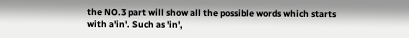the NO.3 part will show all the possible words which starts with a'in'. Such as 'in',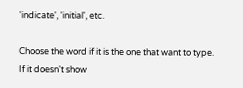'indicate', 'initial', etc.

Choose the word if it is the one that want to type. If it doesn't show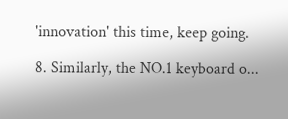'innovation' this time, keep going.

8. Similarly, the NO.1 keyboard o...